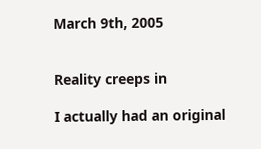March 9th, 2005


Reality creeps in

I actually had an original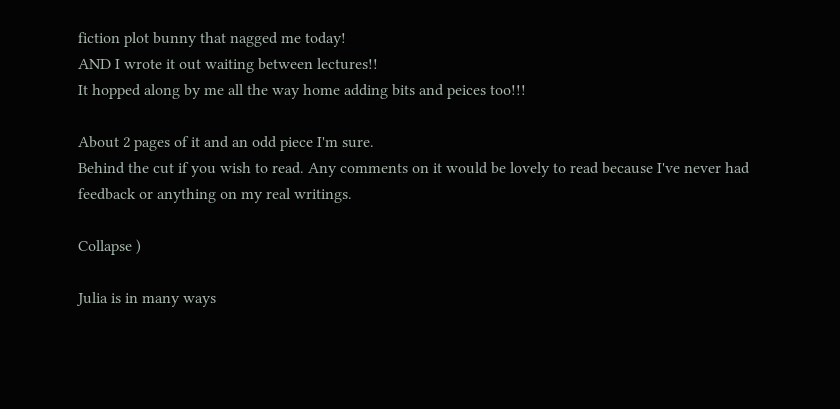fiction plot bunny that nagged me today!
AND I wrote it out waiting between lectures!!
It hopped along by me all the way home adding bits and peices too!!!

About 2 pages of it and an odd piece I'm sure.
Behind the cut if you wish to read. Any comments on it would be lovely to read because I've never had feedback or anything on my real writings.

Collapse )

Julia is in many ways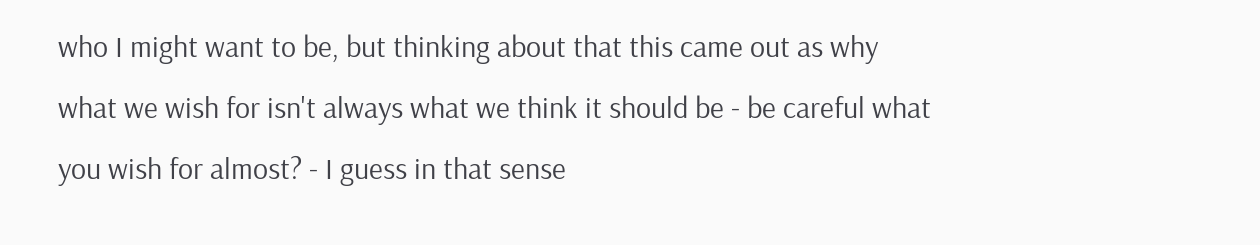who I might want to be, but thinking about that this came out as why what we wish for isn't always what we think it should be - be careful what you wish for almost? - I guess in that sense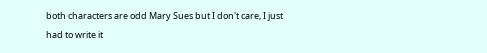both characters are odd Mary Sues but I don't care, I just had to write it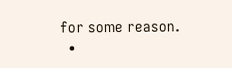for some reason.
  •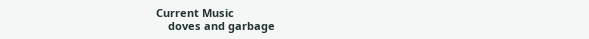Current Music
    doves and garbage